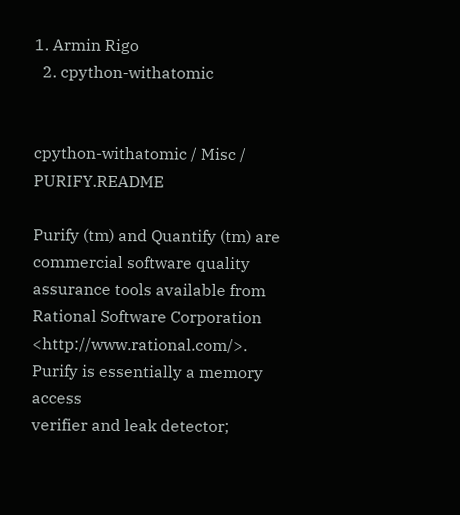1. Armin Rigo
  2. cpython-withatomic


cpython-withatomic / Misc / PURIFY.README

Purify (tm) and Quantify (tm) are commercial software quality
assurance tools available from Rational Software Corporation
<http://www.rational.com/>.  Purify is essentially a memory access
verifier and leak detector;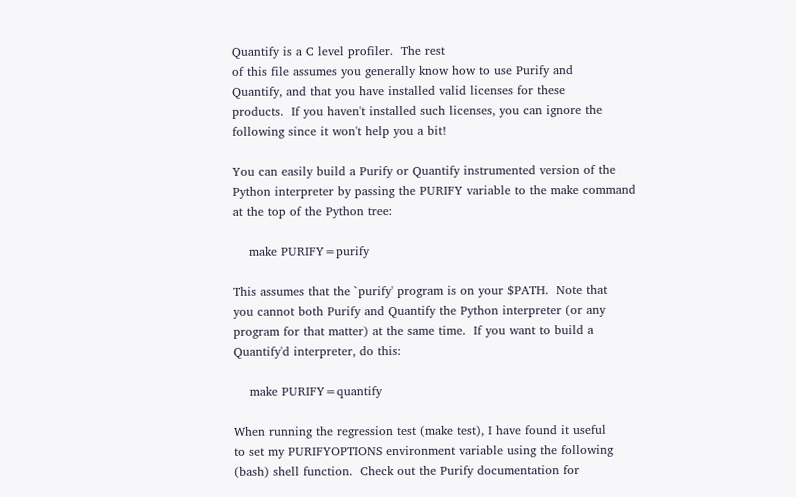Quantify is a C level profiler.  The rest
of this file assumes you generally know how to use Purify and
Quantify, and that you have installed valid licenses for these
products.  If you haven't installed such licenses, you can ignore the
following since it won't help you a bit!

You can easily build a Purify or Quantify instrumented version of the
Python interpreter by passing the PURIFY variable to the make command
at the top of the Python tree:

    make PURIFY=purify

This assumes that the `purify' program is on your $PATH.  Note that
you cannot both Purify and Quantify the Python interpreter (or any
program for that matter) at the same time.  If you want to build a
Quantify'd interpreter, do this:

    make PURIFY=quantify

When running the regression test (make test), I have found it useful
to set my PURIFYOPTIONS environment variable using the following
(bash) shell function.  Check out the Purify documentation for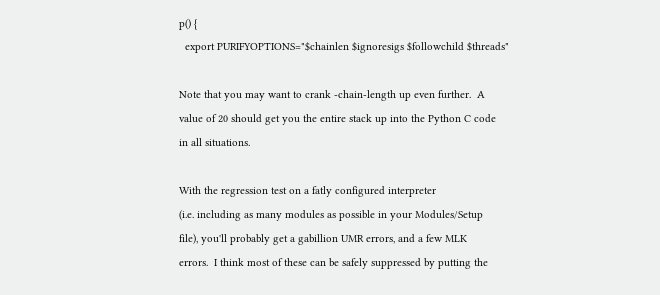p() {
  export PURIFYOPTIONS="$chainlen $ignoresigs $followchild $threads"

Note that you may want to crank -chain-length up even further.  A
value of 20 should get you the entire stack up into the Python C code
in all situations.

With the regression test on a fatly configured interpreter
(i.e. including as many modules as possible in your Modules/Setup
file), you'll probably get a gabillion UMR errors, and a few MLK
errors.  I think most of these can be safely suppressed by putting the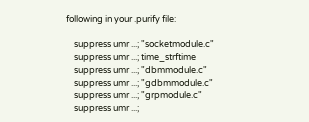following in your .purify file:

    suppress umr ...; "socketmodule.c"
    suppress umr ...; time_strftime
    suppress umr ...; "dbmmodule.c"
    suppress umr ...; "gdbmmodule.c"
    suppress umr ...; "grpmodule.c"
    suppress umr ...;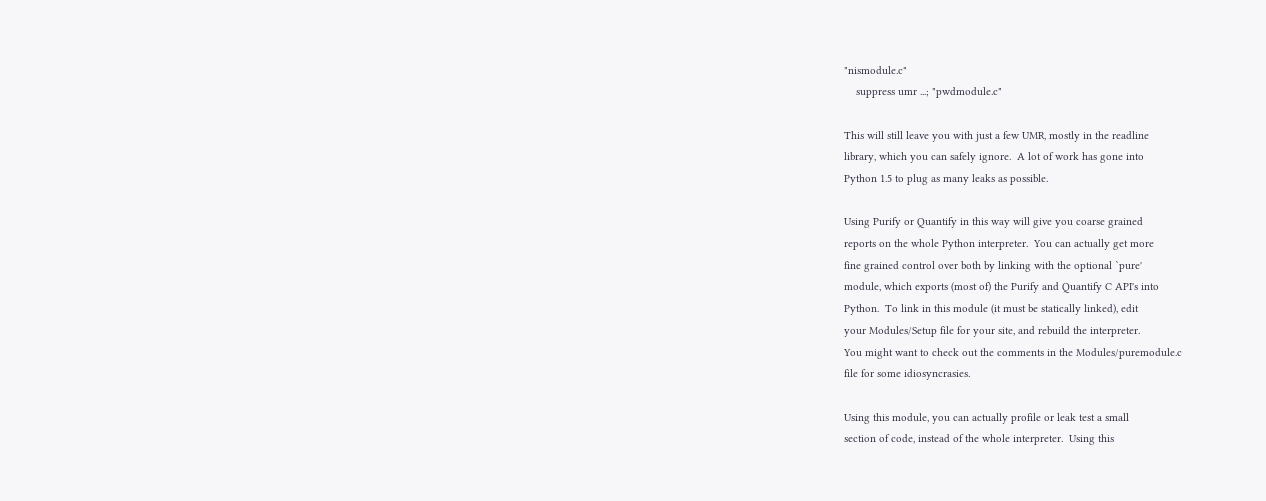"nismodule.c"
    suppress umr ...; "pwdmodule.c"

This will still leave you with just a few UMR, mostly in the readline
library, which you can safely ignore.  A lot of work has gone into
Python 1.5 to plug as many leaks as possible.

Using Purify or Quantify in this way will give you coarse grained
reports on the whole Python interpreter.  You can actually get more
fine grained control over both by linking with the optional `pure'
module, which exports (most of) the Purify and Quantify C API's into
Python.  To link in this module (it must be statically linked), edit
your Modules/Setup file for your site, and rebuild the interpreter.
You might want to check out the comments in the Modules/puremodule.c
file for some idiosyncrasies.

Using this module, you can actually profile or leak test a small
section of code, instead of the whole interpreter.  Using this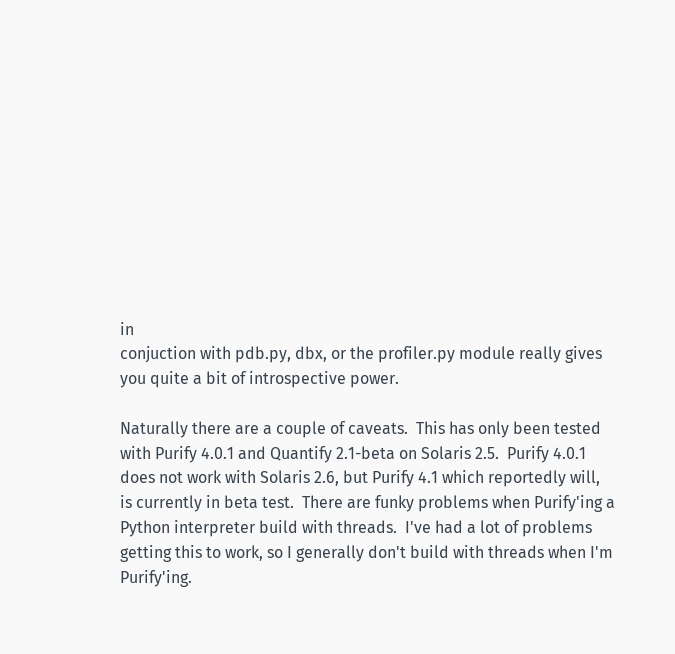in
conjuction with pdb.py, dbx, or the profiler.py module really gives
you quite a bit of introspective power.

Naturally there are a couple of caveats.  This has only been tested
with Purify 4.0.1 and Quantify 2.1-beta on Solaris 2.5.  Purify 4.0.1
does not work with Solaris 2.6, but Purify 4.1 which reportedly will,
is currently in beta test.  There are funky problems when Purify'ing a
Python interpreter build with threads.  I've had a lot of problems
getting this to work, so I generally don't build with threads when I'm
Purify'ing.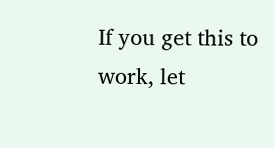If you get this to work, let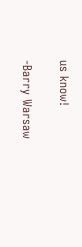us know!

-Barry Warsaw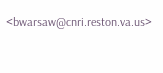<bwarsaw@cnri.reston.va.us>